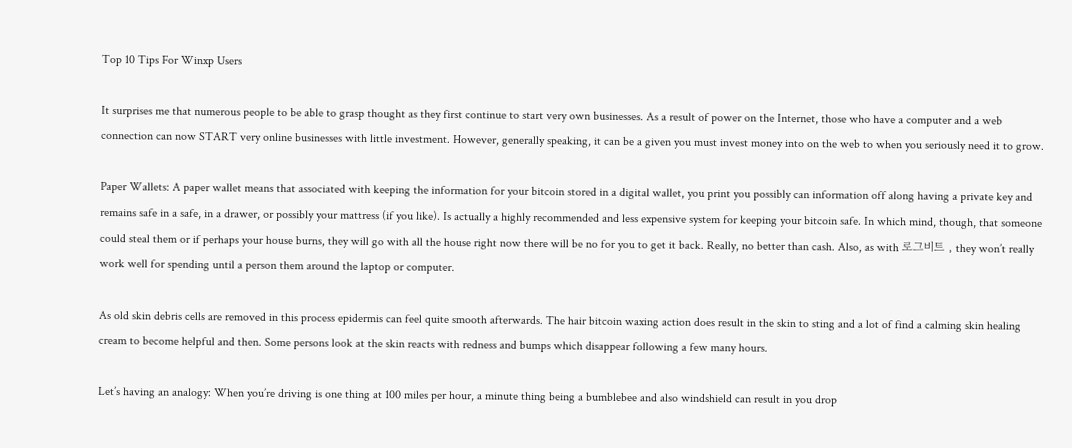Top 10 Tips For Winxp Users

It surprises me that numerous people to be able to grasp thought as they first continue to start very own businesses. As a result of power on the Internet, those who have a computer and a web connection can now START very online businesses with little investment. However, generally speaking, it can be a given you must invest money into on the web to when you seriously need it to grow.

Paper Wallets: A paper wallet means that associated with keeping the information for your bitcoin stored in a digital wallet, you print you possibly can information off along having a private key and remains safe in a safe, in a drawer, or possibly your mattress (if you like). Is actually a highly recommended and less expensive system for keeping your bitcoin safe. In which mind, though, that someone could steal them or if perhaps your house burns, they will go with all the house right now there will be no for you to get it back. Really, no better than cash. Also, as with 로그비트 , they won’t really work well for spending until a person them around the laptop or computer.

As old skin debris cells are removed in this process epidermis can feel quite smooth afterwards. The hair bitcoin waxing action does result in the skin to sting and a lot of find a calming skin healing cream to become helpful and then. Some persons look at the skin reacts with redness and bumps which disappear following a few many hours.

Let’s having an analogy: When you’re driving is one thing at 100 miles per hour, a minute thing being a bumblebee and also windshield can result in you drop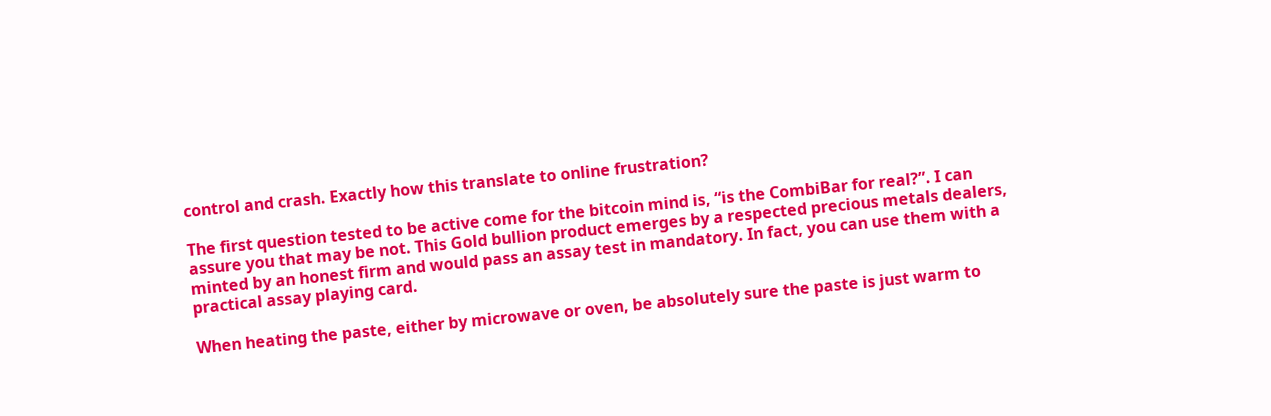control and crash. Exactly how this translate to online frustration?

The first question tested to be active come for the bitcoin mind is, “is the CombiBar for real?”. I can assure you that may be not. This Gold bullion product emerges by a respected precious metals dealers, minted by an honest firm and would pass an assay test in mandatory. In fact, you can use them with a practical assay playing card.

When heating the paste, either by microwave or oven, be absolutely sure the paste is just warm to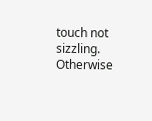touch not sizzling. Otherwise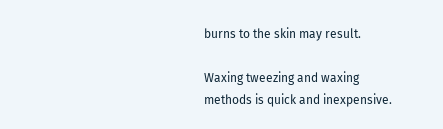burns to the skin may result.

Waxing tweezing and waxing methods is quick and inexpensive.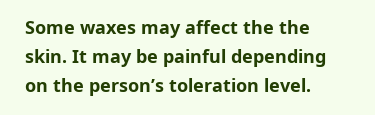Some waxes may affect the the skin. It may be painful depending on the person’s toleration level.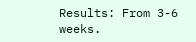Results: From 3-6 weeks.